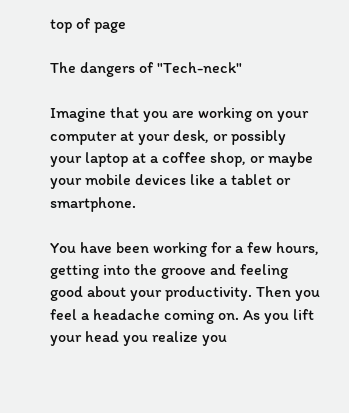top of page

The dangers of "Tech-neck"

Imagine that you are working on your computer at your desk, or possibly your laptop at a coffee shop, or maybe your mobile devices like a tablet or smartphone.

You have been working for a few hours, getting into the groove and feeling good about your productivity. Then you feel a headache coming on. As you lift your head you realize you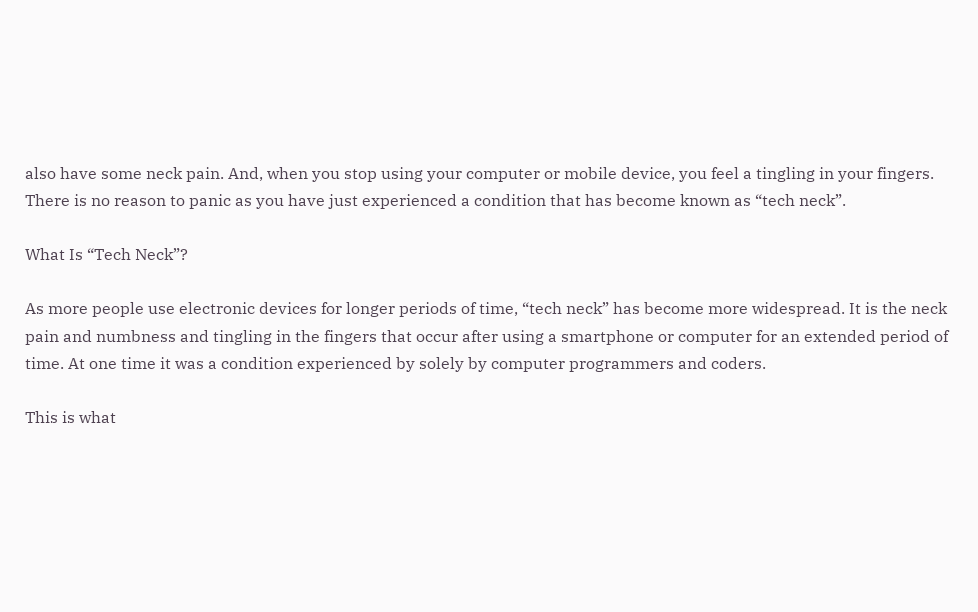also have some neck pain. And, when you stop using your computer or mobile device, you feel a tingling in your fingers. There is no reason to panic as you have just experienced a condition that has become known as “tech neck”.

What Is “Tech Neck”?

As more people use electronic devices for longer periods of time, “tech neck” has become more widespread. It is the neck pain and numbness and tingling in the fingers that occur after using a smartphone or computer for an extended period of time. At one time it was a condition experienced by solely by computer programmers and coders.

This is what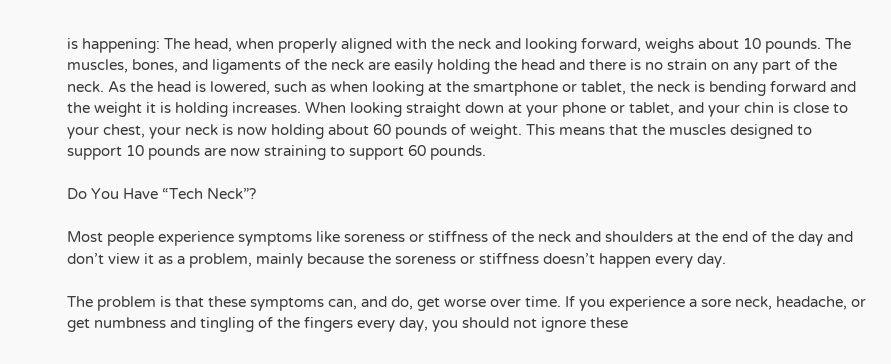is happening: The head, when properly aligned with the neck and looking forward, weighs about 10 pounds. The muscles, bones, and ligaments of the neck are easily holding the head and there is no strain on any part of the neck. As the head is lowered, such as when looking at the smartphone or tablet, the neck is bending forward and the weight it is holding increases. When looking straight down at your phone or tablet, and your chin is close to your chest, your neck is now holding about 60 pounds of weight. This means that the muscles designed to support 10 pounds are now straining to support 60 pounds.

Do You Have “Tech Neck”?

Most people experience symptoms like soreness or stiffness of the neck and shoulders at the end of the day and don’t view it as a problem, mainly because the soreness or stiffness doesn’t happen every day.

The problem is that these symptoms can, and do, get worse over time. If you experience a sore neck, headache, or get numbness and tingling of the fingers every day, you should not ignore these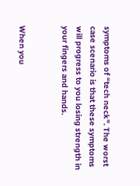symptoms of “tech neck”. The worst case scenario is that these symptoms will progress to you losing strength in your fingers and hands.


When you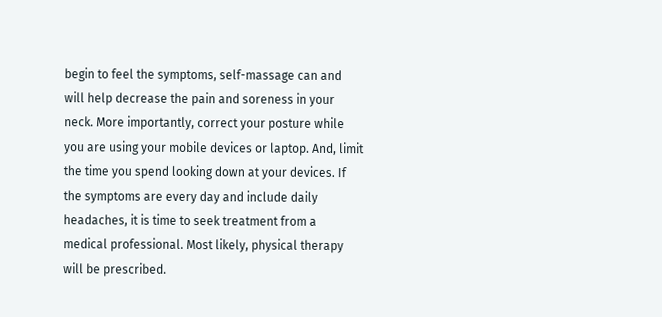begin to feel the symptoms, self-massage can and will help decrease the pain and soreness in your neck. More importantly, correct your posture while you are using your mobile devices or laptop. And, limit the time you spend looking down at your devices. If the symptoms are every day and include daily headaches, it is time to seek treatment from a medical professional. Most likely, physical therapy will be prescribed.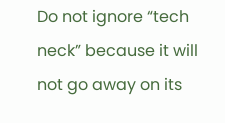Do not ignore “tech neck” because it will not go away on its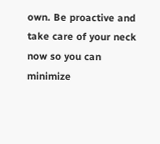own. Be proactive and take care of your neck now so you can minimize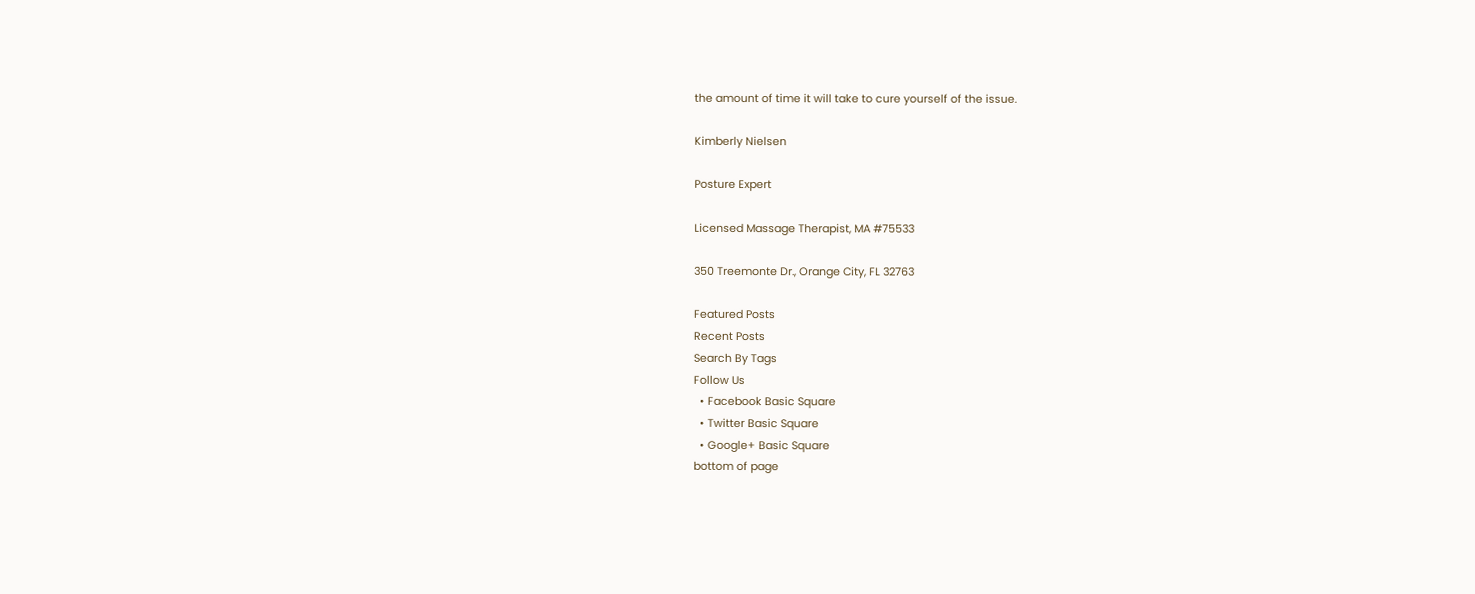the amount of time it will take to cure yourself of the issue.

Kimberly Nielsen

Posture Expert

Licensed Massage Therapist, MA #75533

350 Treemonte Dr., Orange City, FL 32763

Featured Posts
Recent Posts
Search By Tags
Follow Us
  • Facebook Basic Square
  • Twitter Basic Square
  • Google+ Basic Square
bottom of page